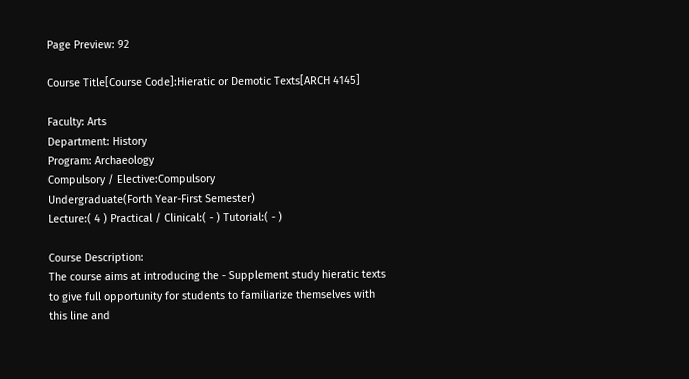Page Preview: 92

Course Title[Course Code]:Hieratic or Demotic Texts[ARCH 4145]

Faculty: Arts
Department: History
Program: Archaeology
Compulsory / Elective:Compulsory
Undergraduate(Forth Year-First Semester)
Lecture:( 4 ) Practical / Clinical:( - ) Tutorial:( - )

Course Description:
The course aims at introducing the - Supplement study hieratic texts to give full opportunity for students to familiarize themselves with this line and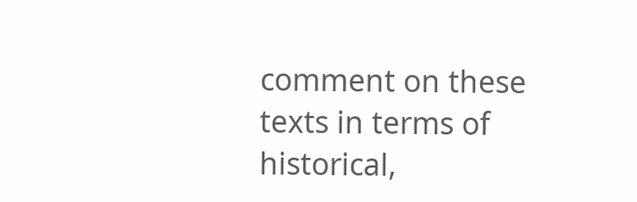comment on these texts in terms of historical,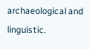archaeological and linguistic.